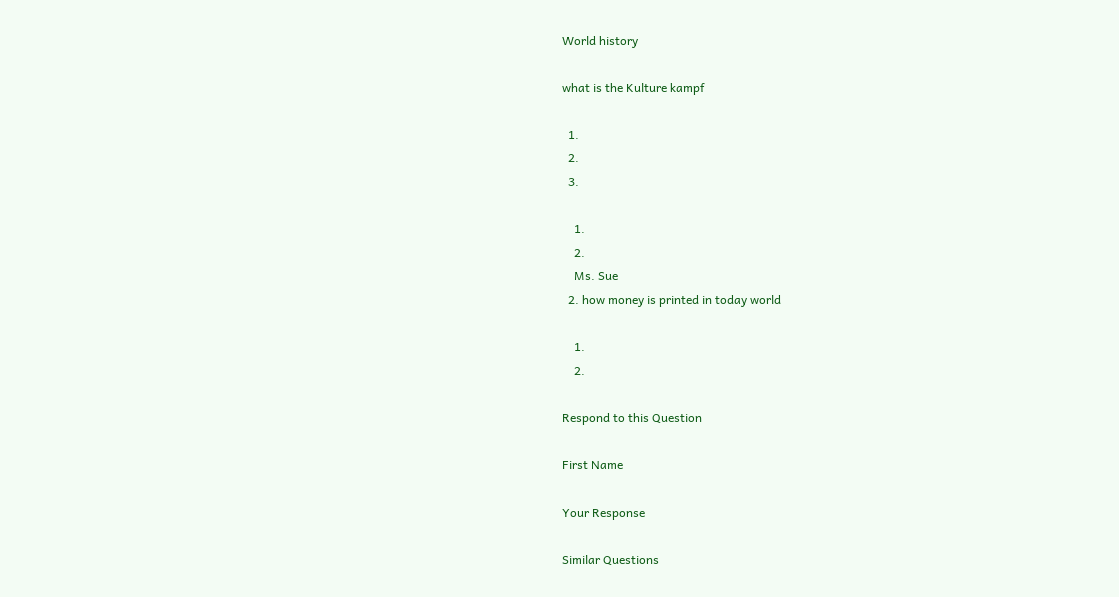World history

what is the Kulture kampf

  1.
  2.
  3.

    1.
    2.
    Ms. Sue
  2. how money is printed in today world

    1.
    2.

Respond to this Question

First Name

Your Response

Similar Questions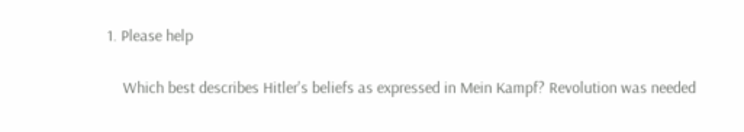1. Please help

    Which best describes Hitler's beliefs as expressed in Mein Kampf? Revolution was needed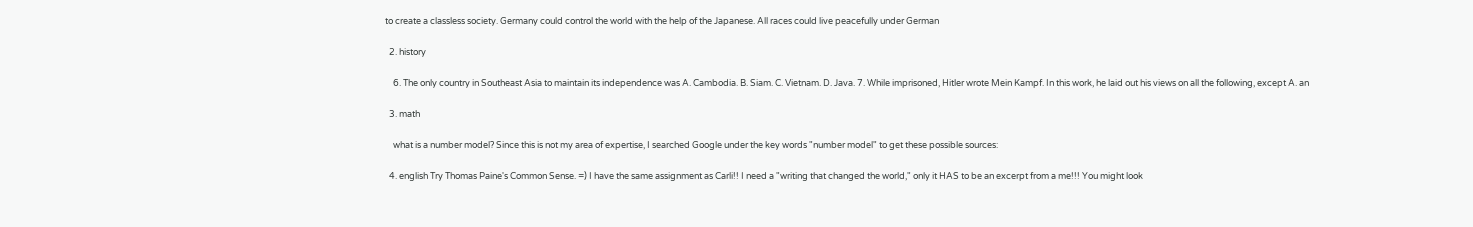to create a classless society. Germany could control the world with the help of the Japanese. All races could live peacefully under German

  2. history

    6. The only country in Southeast Asia to maintain its independence was A. Cambodia. B. Siam. C. Vietnam. D. Java. 7. While imprisoned, Hitler wrote Mein Kampf. In this work, he laid out his views on all the following, except A. an

  3. math

    what is a number model? Since this is not my area of expertise, I searched Google under the key words "number model" to get these possible sources:

  4. english Try Thomas Paine's Common Sense. =) I have the same assignment as Carli!! I need a "writing that changed the world," only it HAS to be an excerpt from a me!!! You might look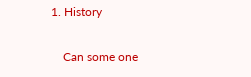1. History

    Can some one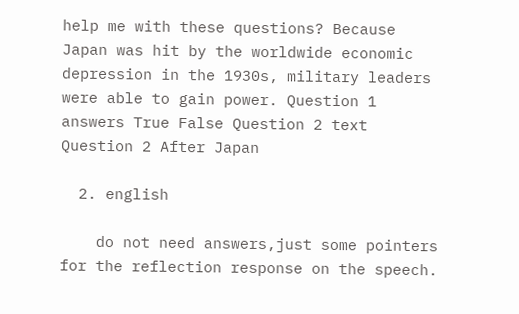help me with these questions? Because Japan was hit by the worldwide economic depression in the 1930s, military leaders were able to gain power. Question 1 answers True False Question 2 text Question 2 After Japan

  2. english

    do not need answers,just some pointers for the reflection response on the speech.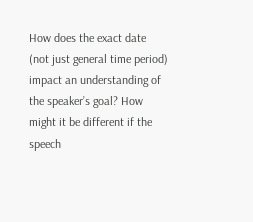How does the exact date (not just general time period) impact an understanding of the speaker’s goal? How might it be different if the speech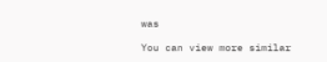was

You can view more similar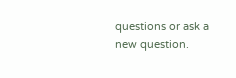questions or ask a new question.